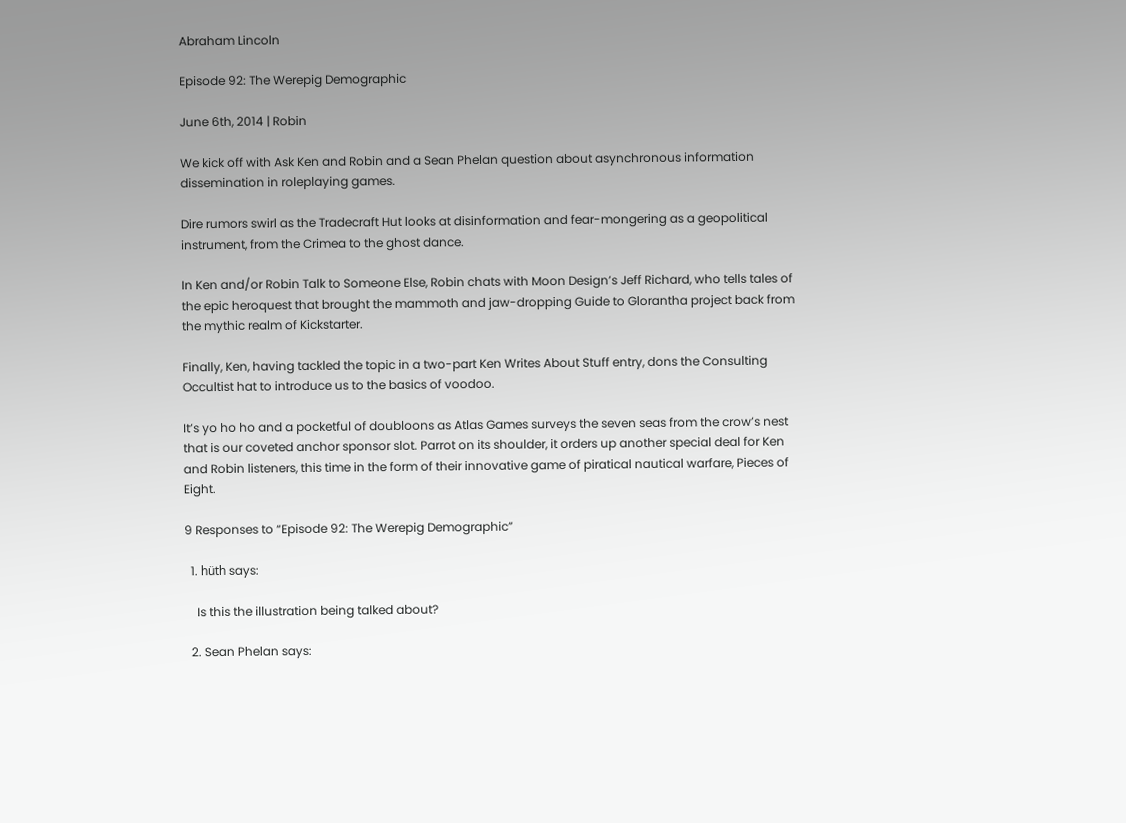Abraham Lincoln

Episode 92: The Werepig Demographic

June 6th, 2014 | Robin

We kick off with Ask Ken and Robin and a Sean Phelan question about asynchronous information dissemination in roleplaying games.

Dire rumors swirl as the Tradecraft Hut looks at disinformation and fear-mongering as a geopolitical instrument, from the Crimea to the ghost dance.

In Ken and/or Robin Talk to Someone Else, Robin chats with Moon Design’s Jeff Richard, who tells tales of the epic heroquest that brought the mammoth and jaw-dropping Guide to Glorantha project back from the mythic realm of Kickstarter.

Finally, Ken, having tackled the topic in a two-part Ken Writes About Stuff entry, dons the Consulting Occultist hat to introduce us to the basics of voodoo.

It’s yo ho ho and a pocketful of doubloons as Atlas Games surveys the seven seas from the crow’s nest that is our coveted anchor sponsor slot. Parrot on its shoulder, it orders up another special deal for Ken and Robin listeners, this time in the form of their innovative game of piratical nautical warfare, Pieces of Eight.

9 Responses to “Episode 92: The Werepig Demographic”

  1. hüth says:

    Is this the illustration being talked about?

  2. Sean Phelan says: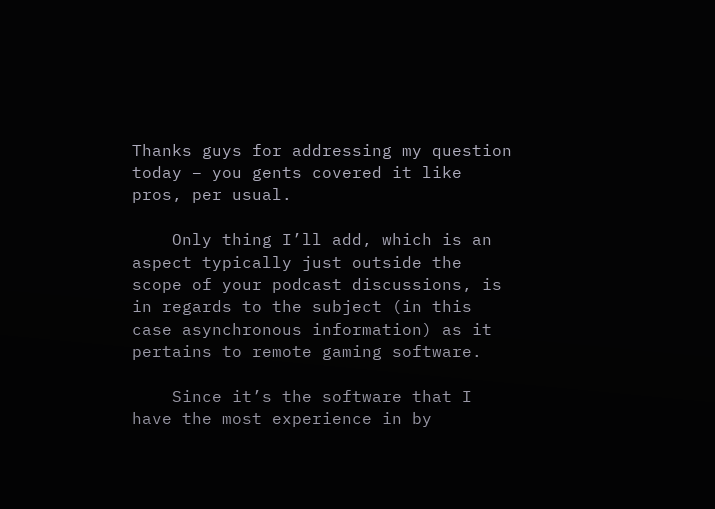Thanks guys for addressing my question today – you gents covered it like pros, per usual.

    Only thing I’ll add, which is an aspect typically just outside the scope of your podcast discussions, is in regards to the subject (in this case asynchronous information) as it pertains to remote gaming software.

    Since it’s the software that I have the most experience in by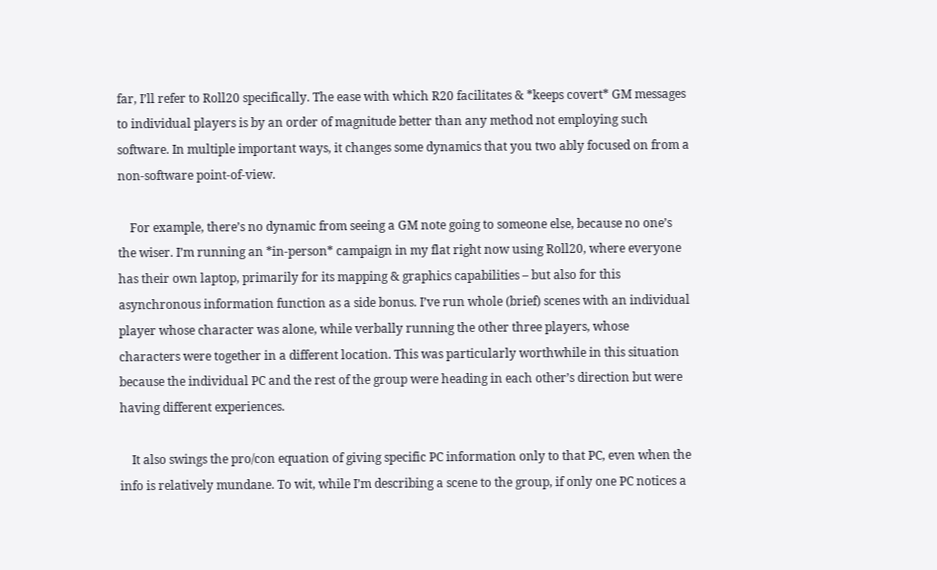far, I’ll refer to Roll20 specifically. The ease with which R20 facilitates & *keeps covert* GM messages to individual players is by an order of magnitude better than any method not employing such software. In multiple important ways, it changes some dynamics that you two ably focused on from a non-software point-of-view.

    For example, there’s no dynamic from seeing a GM note going to someone else, because no one’s the wiser. I’m running an *in-person* campaign in my flat right now using Roll20, where everyone has their own laptop, primarily for its mapping & graphics capabilities – but also for this asynchronous information function as a side bonus. I’ve run whole (brief) scenes with an individual player whose character was alone, while verbally running the other three players, whose characters were together in a different location. This was particularly worthwhile in this situation because the individual PC and the rest of the group were heading in each other’s direction but were having different experiences.

    It also swings the pro/con equation of giving specific PC information only to that PC, even when the info is relatively mundane. To wit, while I’m describing a scene to the group, if only one PC notices a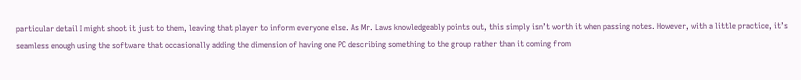particular detail I might shoot it just to them, leaving that player to inform everyone else. As Mr. Laws knowledgeably points out, this simply isn’t worth it when passing notes. However, with a little practice, it’s seamless enough using the software that occasionally adding the dimension of having one PC describing something to the group rather than it coming from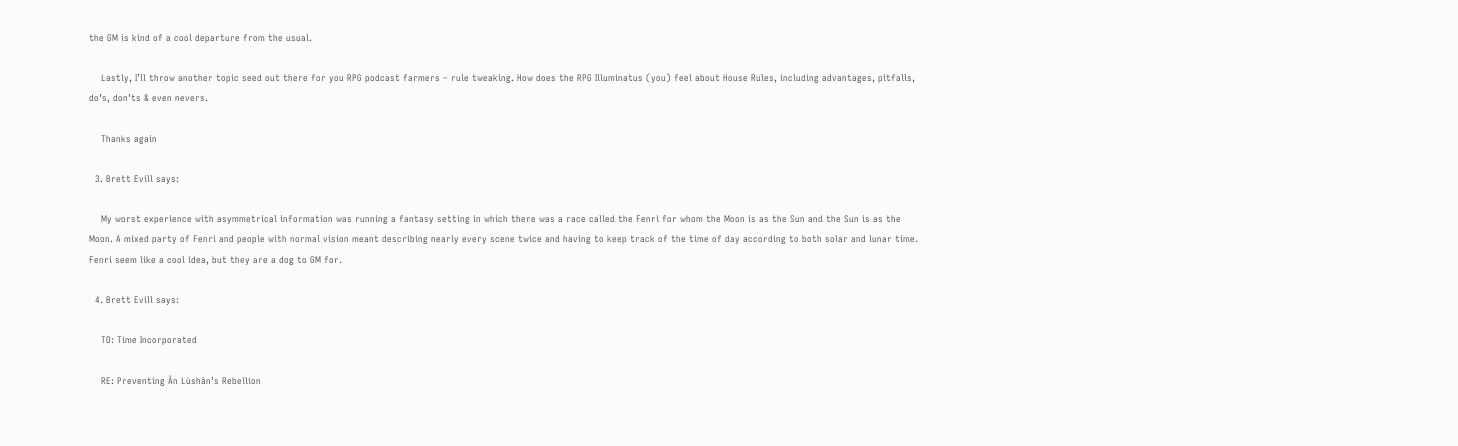the GM is kind of a cool departure from the usual.

    Lastly, I’ll throw another topic seed out there for you RPG podcast farmers – rule tweaking. How does the RPG Illuminatus (you) feel about House Rules, including advantages, pitfalls, do’s, don’ts & even nevers.

    Thanks again

  3. Brett Evill says:

    My worst experience with asymmetrical information was running a fantasy setting in which there was a race called the Fenri for whom the Moon is as the Sun and the Sun is as the Moon. A mixed party of Fenri and people with normal vision meant describing nearly every scene twice and having to keep track of the time of day according to both solar and lunar time. Fenri seem like a cool idea, but they are a dog to GM for.

  4. Brett Evill says:

    TO: Time Incorporated

    RE: Preventing Ān Lùshān’s Rebellion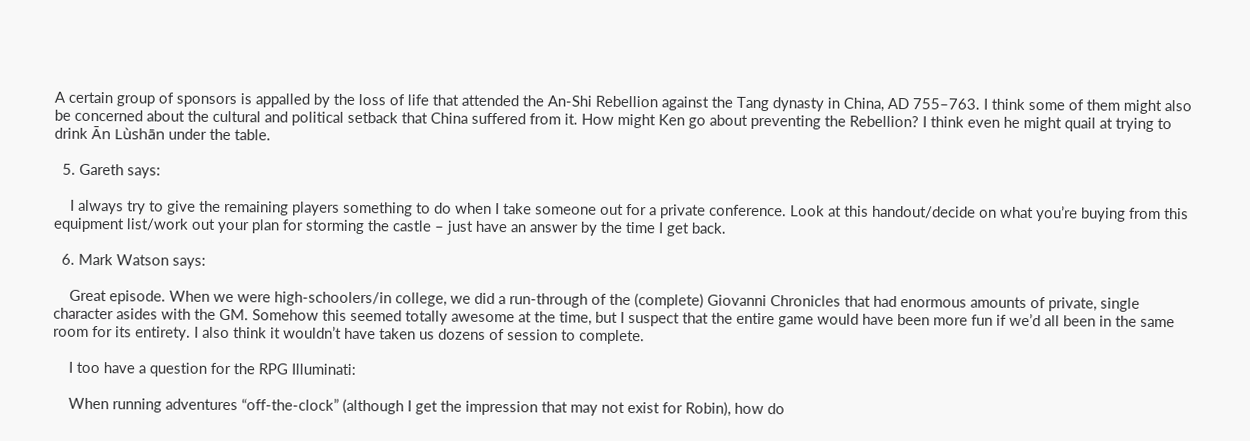A certain group of sponsors is appalled by the loss of life that attended the An-Shi Rebellion against the Tang dynasty in China, AD 755–763. I think some of them might also be concerned about the cultural and political setback that China suffered from it. How might Ken go about preventing the Rebellion? I think even he might quail at trying to drink Ān Lùshān under the table.

  5. Gareth says:

    I always try to give the remaining players something to do when I take someone out for a private conference. Look at this handout/decide on what you’re buying from this equipment list/work out your plan for storming the castle – just have an answer by the time I get back.

  6. Mark Watson says:

    Great episode. When we were high-schoolers/in college, we did a run-through of the (complete) Giovanni Chronicles that had enormous amounts of private, single character asides with the GM. Somehow this seemed totally awesome at the time, but I suspect that the entire game would have been more fun if we’d all been in the same room for its entirety. I also think it wouldn’t have taken us dozens of session to complete.

    I too have a question for the RPG Illuminati:

    When running adventures “off-the-clock” (although I get the impression that may not exist for Robin), how do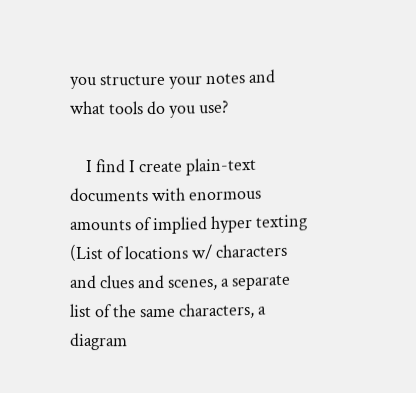you structure your notes and what tools do you use?

    I find I create plain-text documents with enormous amounts of implied hyper texting (List of locations w/ characters and clues and scenes, a separate list of the same characters, a diagram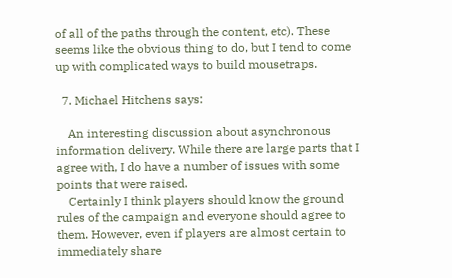of all of the paths through the content, etc). These seems like the obvious thing to do, but I tend to come up with complicated ways to build mousetraps.

  7. Michael Hitchens says:

    An interesting discussion about asynchronous information delivery. While there are large parts that I agree with, I do have a number of issues with some points that were raised.
    Certainly I think players should know the ground rules of the campaign and everyone should agree to them. However, even if players are almost certain to immediately share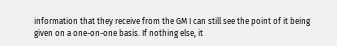information that they receive from the GM I can still see the point of it being given on a one-on-one basis. If nothing else, it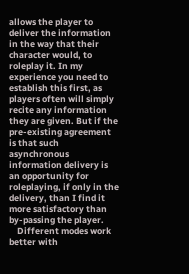allows the player to deliver the information in the way that their character would, to roleplay it. In my experience you need to establish this first, as players often will simply recite any information they are given. But if the pre-existing agreement is that such asynchronous information delivery is an opportunity for roleplaying, if only in the delivery, than I find it more satisfactory than by-passing the player.
    Different modes work better with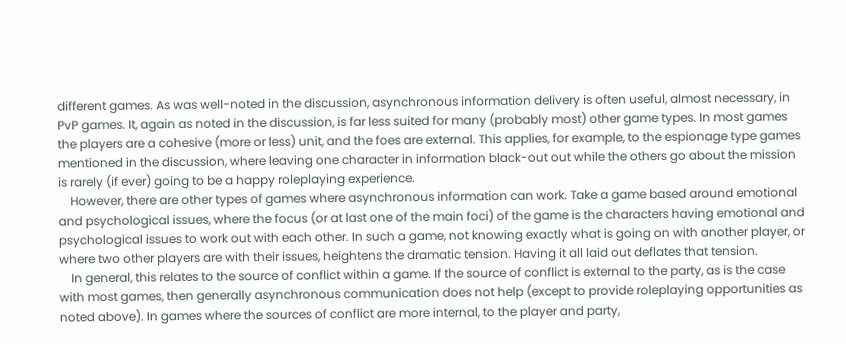different games. As was well-noted in the discussion, asynchronous information delivery is often useful, almost necessary, in PvP games. It, again as noted in the discussion, is far less suited for many (probably most) other game types. In most games the players are a cohesive (more or less) unit, and the foes are external. This applies, for example, to the espionage type games mentioned in the discussion, where leaving one character in information black-out out while the others go about the mission is rarely (if ever) going to be a happy roleplaying experience.
    However, there are other types of games where asynchronous information can work. Take a game based around emotional and psychological issues, where the focus (or at last one of the main foci) of the game is the characters having emotional and psychological issues to work out with each other. In such a game, not knowing exactly what is going on with another player, or where two other players are with their issues, heightens the dramatic tension. Having it all laid out deflates that tension.
    In general, this relates to the source of conflict within a game. If the source of conflict is external to the party, as is the case with most games, then generally asynchronous communication does not help (except to provide roleplaying opportunities as noted above). In games where the sources of conflict are more internal, to the player and party,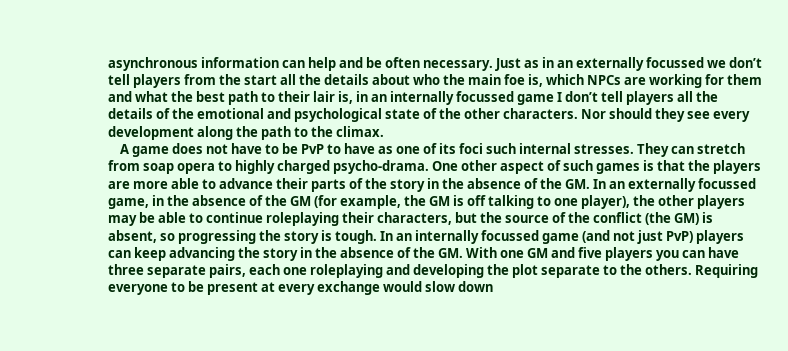asynchronous information can help and be often necessary. Just as in an externally focussed we don’t tell players from the start all the details about who the main foe is, which NPCs are working for them and what the best path to their lair is, in an internally focussed game I don’t tell players all the details of the emotional and psychological state of the other characters. Nor should they see every development along the path to the climax.
    A game does not have to be PvP to have as one of its foci such internal stresses. They can stretch from soap opera to highly charged psycho-drama. One other aspect of such games is that the players are more able to advance their parts of the story in the absence of the GM. In an externally focussed game, in the absence of the GM (for example, the GM is off talking to one player), the other players may be able to continue roleplaying their characters, but the source of the conflict (the GM) is absent, so progressing the story is tough. In an internally focussed game (and not just PvP) players can keep advancing the story in the absence of the GM. With one GM and five players you can have three separate pairs, each one roleplaying and developing the plot separate to the others. Requiring everyone to be present at every exchange would slow down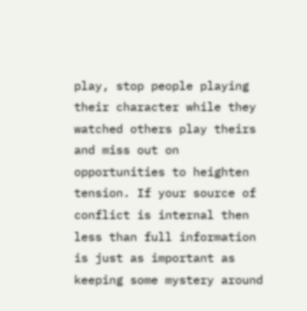play, stop people playing their character while they watched others play theirs and miss out on opportunities to heighten tension. If your source of conflict is internal then less than full information is just as important as keeping some mystery around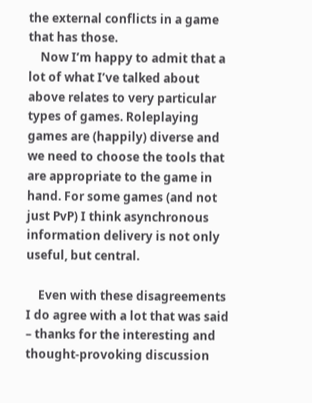the external conflicts in a game that has those.
    Now I’m happy to admit that a lot of what I’ve talked about above relates to very particular types of games. Roleplaying games are (happily) diverse and we need to choose the tools that are appropriate to the game in hand. For some games (and not just PvP) I think asynchronous information delivery is not only useful, but central.

    Even with these disagreements I do agree with a lot that was said – thanks for the interesting and thought-provoking discussion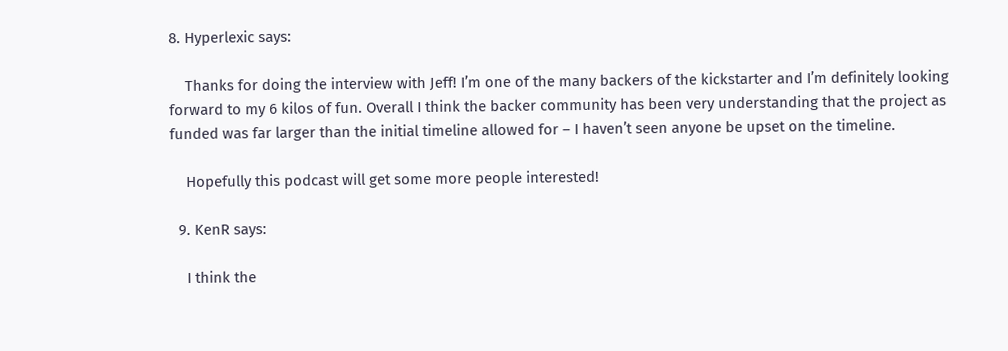8. Hyperlexic says:

    Thanks for doing the interview with Jeff! I’m one of the many backers of the kickstarter and I’m definitely looking forward to my 6 kilos of fun. Overall I think the backer community has been very understanding that the project as funded was far larger than the initial timeline allowed for – I haven’t seen anyone be upset on the timeline.

    Hopefully this podcast will get some more people interested!

  9. KenR says:

    I think the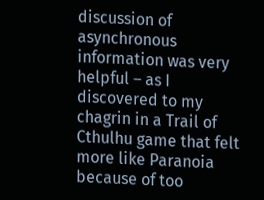discussion of asynchronous information was very helpful – as I discovered to my chagrin in a Trail of Cthulhu game that felt more like Paranoia because of too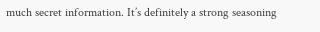much secret information. It’s definitely a strong seasoning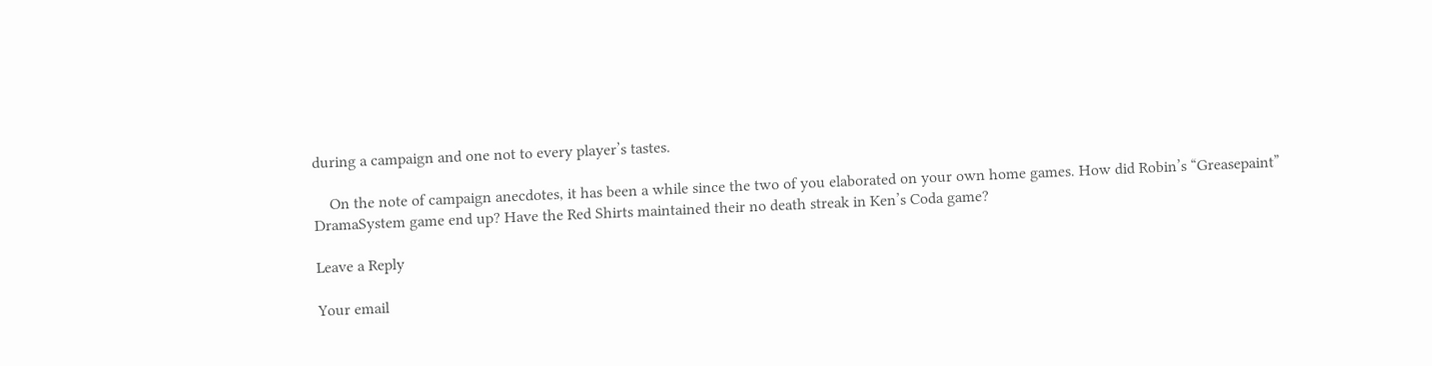during a campaign and one not to every player’s tastes.

    On the note of campaign anecdotes, it has been a while since the two of you elaborated on your own home games. How did Robin’s “Greasepaint” DramaSystem game end up? Have the Red Shirts maintained their no death streak in Ken’s Coda game?

Leave a Reply

Your email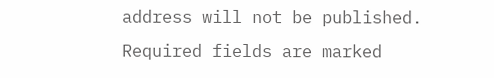address will not be published. Required fields are marked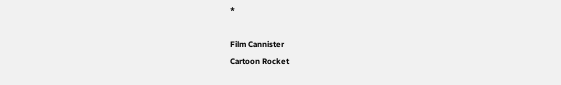*

Film Cannister
Cartoon Rocket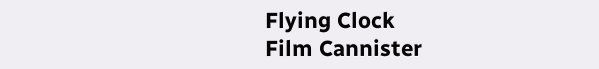Flying Clock
Film Cannister